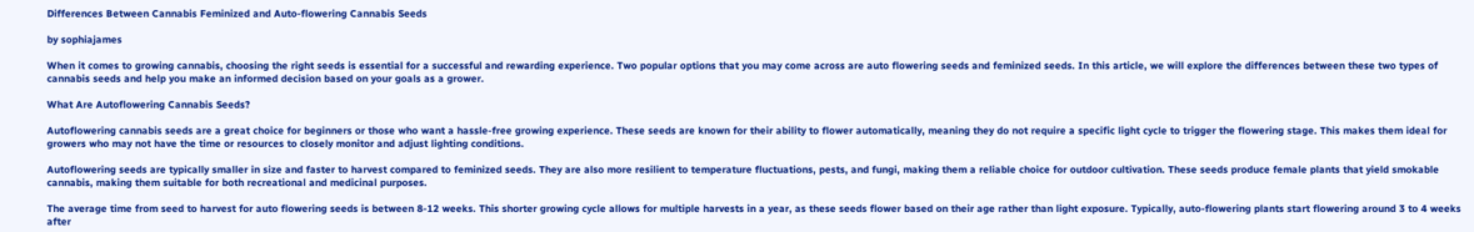Differences Between Cannabis Feminized and Auto-flowering Cannabis Seeds

by sophiajames

When it comes to growing cannabis, choosing the right seeds is essential for a successful and rewarding experience. Two popular options that you may come across are auto flowering seeds and feminized seeds. In this article, we will explore the differences between these two types of cannabis seeds and help you make an informed decision based on your goals as a grower.

What Are Autoflowering Cannabis Seeds?

Autoflowering cannabis seeds are a great choice for beginners or those who want a hassle-free growing experience. These seeds are known for their ability to flower automatically, meaning they do not require a specific light cycle to trigger the flowering stage. This makes them ideal for growers who may not have the time or resources to closely monitor and adjust lighting conditions.

Autoflowering seeds are typically smaller in size and faster to harvest compared to feminized seeds. They are also more resilient to temperature fluctuations, pests, and fungi, making them a reliable choice for outdoor cultivation. These seeds produce female plants that yield smokable cannabis, making them suitable for both recreational and medicinal purposes.

The average time from seed to harvest for auto flowering seeds is between 8-12 weeks. This shorter growing cycle allows for multiple harvests in a year, as these seeds flower based on their age rather than light exposure. Typically, auto-flowering plants start flowering around 3 to 4 weeks after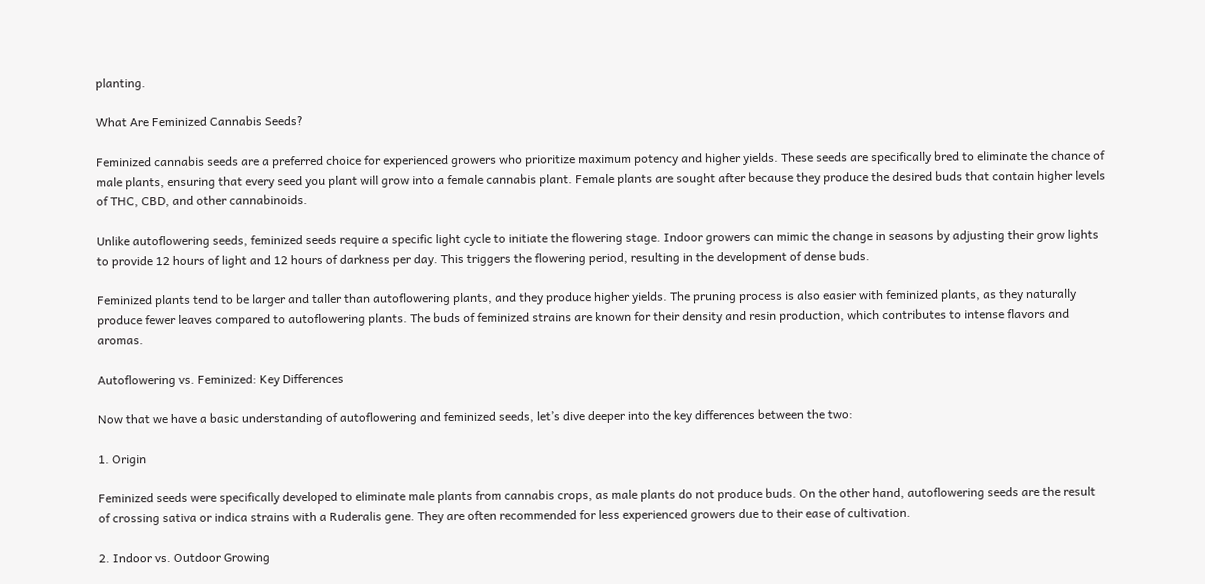planting.

What Are Feminized Cannabis Seeds?

Feminized cannabis seeds are a preferred choice for experienced growers who prioritize maximum potency and higher yields. These seeds are specifically bred to eliminate the chance of male plants, ensuring that every seed you plant will grow into a female cannabis plant. Female plants are sought after because they produce the desired buds that contain higher levels of THC, CBD, and other cannabinoids.

Unlike autoflowering seeds, feminized seeds require a specific light cycle to initiate the flowering stage. Indoor growers can mimic the change in seasons by adjusting their grow lights to provide 12 hours of light and 12 hours of darkness per day. This triggers the flowering period, resulting in the development of dense buds.

Feminized plants tend to be larger and taller than autoflowering plants, and they produce higher yields. The pruning process is also easier with feminized plants, as they naturally produce fewer leaves compared to autoflowering plants. The buds of feminized strains are known for their density and resin production, which contributes to intense flavors and aromas.

Autoflowering vs. Feminized: Key Differences

Now that we have a basic understanding of autoflowering and feminized seeds, let’s dive deeper into the key differences between the two:

1. Origin

Feminized seeds were specifically developed to eliminate male plants from cannabis crops, as male plants do not produce buds. On the other hand, autoflowering seeds are the result of crossing sativa or indica strains with a Ruderalis gene. They are often recommended for less experienced growers due to their ease of cultivation.

2. Indoor vs. Outdoor Growing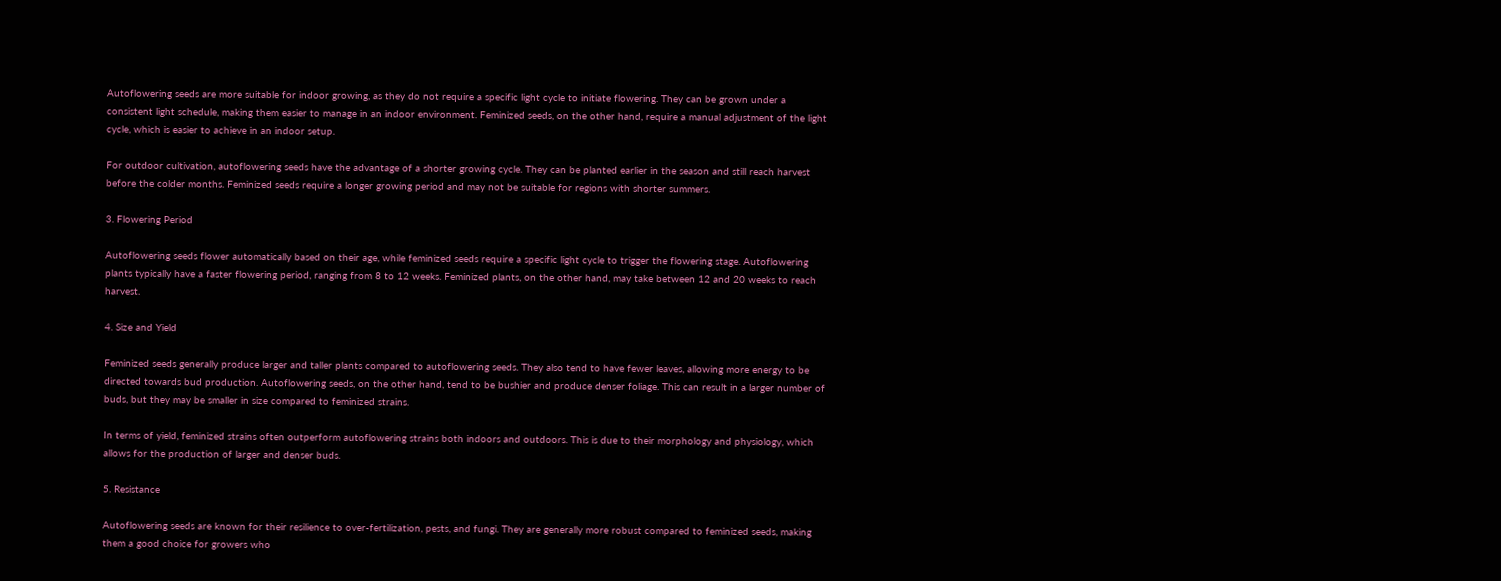Autoflowering seeds are more suitable for indoor growing, as they do not require a specific light cycle to initiate flowering. They can be grown under a consistent light schedule, making them easier to manage in an indoor environment. Feminized seeds, on the other hand, require a manual adjustment of the light cycle, which is easier to achieve in an indoor setup.

For outdoor cultivation, autoflowering seeds have the advantage of a shorter growing cycle. They can be planted earlier in the season and still reach harvest before the colder months. Feminized seeds require a longer growing period and may not be suitable for regions with shorter summers.

3. Flowering Period

Autoflowering seeds flower automatically based on their age, while feminized seeds require a specific light cycle to trigger the flowering stage. Autoflowering plants typically have a faster flowering period, ranging from 8 to 12 weeks. Feminized plants, on the other hand, may take between 12 and 20 weeks to reach harvest.

4. Size and Yield

Feminized seeds generally produce larger and taller plants compared to autoflowering seeds. They also tend to have fewer leaves, allowing more energy to be directed towards bud production. Autoflowering seeds, on the other hand, tend to be bushier and produce denser foliage. This can result in a larger number of buds, but they may be smaller in size compared to feminized strains.

In terms of yield, feminized strains often outperform autoflowering strains both indoors and outdoors. This is due to their morphology and physiology, which allows for the production of larger and denser buds.

5. Resistance

Autoflowering seeds are known for their resilience to over-fertilization, pests, and fungi. They are generally more robust compared to feminized seeds, making them a good choice for growers who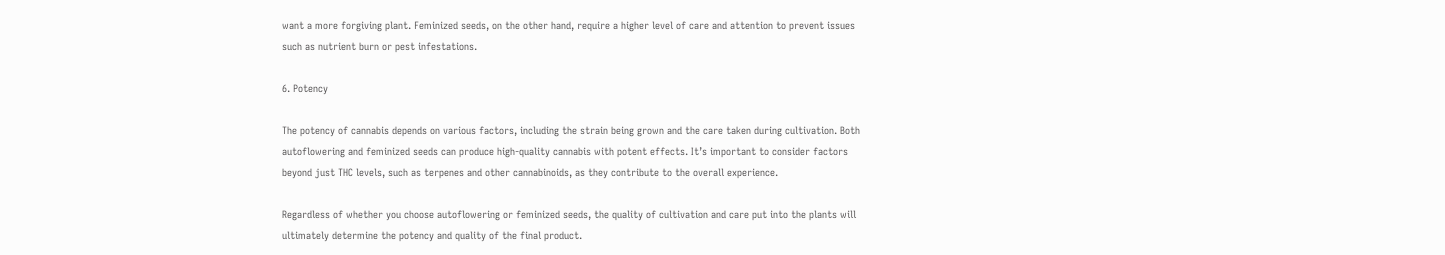want a more forgiving plant. Feminized seeds, on the other hand, require a higher level of care and attention to prevent issues such as nutrient burn or pest infestations.

6. Potency

The potency of cannabis depends on various factors, including the strain being grown and the care taken during cultivation. Both autoflowering and feminized seeds can produce high-quality cannabis with potent effects. It’s important to consider factors beyond just THC levels, such as terpenes and other cannabinoids, as they contribute to the overall experience.

Regardless of whether you choose autoflowering or feminized seeds, the quality of cultivation and care put into the plants will ultimately determine the potency and quality of the final product.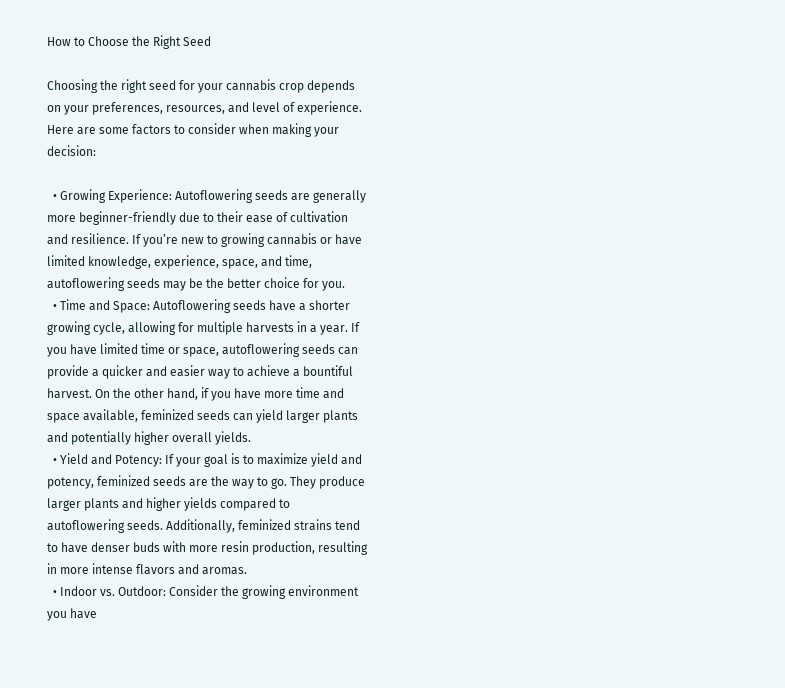How to Choose the Right Seed

Choosing the right seed for your cannabis crop depends on your preferences, resources, and level of experience. Here are some factors to consider when making your decision:

  • Growing Experience: Autoflowering seeds are generally more beginner-friendly due to their ease of cultivation and resilience. If you’re new to growing cannabis or have limited knowledge, experience, space, and time, autoflowering seeds may be the better choice for you.
  • Time and Space: Autoflowering seeds have a shorter growing cycle, allowing for multiple harvests in a year. If you have limited time or space, autoflowering seeds can provide a quicker and easier way to achieve a bountiful harvest. On the other hand, if you have more time and space available, feminized seeds can yield larger plants and potentially higher overall yields.
  • Yield and Potency: If your goal is to maximize yield and potency, feminized seeds are the way to go. They produce larger plants and higher yields compared to autoflowering seeds. Additionally, feminized strains tend to have denser buds with more resin production, resulting in more intense flavors and aromas.
  • Indoor vs. Outdoor: Consider the growing environment you have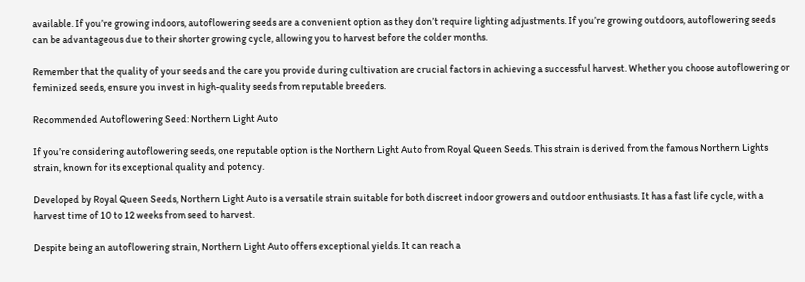available. If you’re growing indoors, autoflowering seeds are a convenient option as they don’t require lighting adjustments. If you’re growing outdoors, autoflowering seeds can be advantageous due to their shorter growing cycle, allowing you to harvest before the colder months.

Remember that the quality of your seeds and the care you provide during cultivation are crucial factors in achieving a successful harvest. Whether you choose autoflowering or feminized seeds, ensure you invest in high-quality seeds from reputable breeders.

Recommended Autoflowering Seed: Northern Light Auto

If you’re considering autoflowering seeds, one reputable option is the Northern Light Auto from Royal Queen Seeds. This strain is derived from the famous Northern Lights strain, known for its exceptional quality and potency.

Developed by Royal Queen Seeds, Northern Light Auto is a versatile strain suitable for both discreet indoor growers and outdoor enthusiasts. It has a fast life cycle, with a harvest time of 10 to 12 weeks from seed to harvest.

Despite being an autoflowering strain, Northern Light Auto offers exceptional yields. It can reach a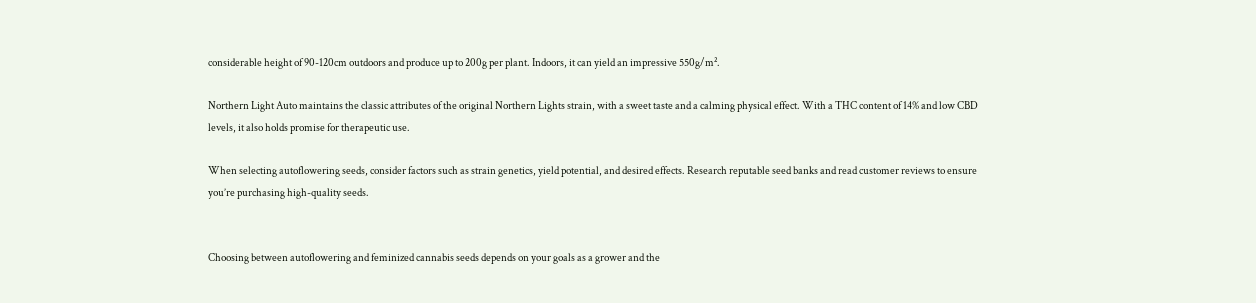considerable height of 90-120cm outdoors and produce up to 200g per plant. Indoors, it can yield an impressive 550g/m².

Northern Light Auto maintains the classic attributes of the original Northern Lights strain, with a sweet taste and a calming physical effect. With a THC content of 14% and low CBD levels, it also holds promise for therapeutic use.

When selecting autoflowering seeds, consider factors such as strain genetics, yield potential, and desired effects. Research reputable seed banks and read customer reviews to ensure you’re purchasing high-quality seeds.


Choosing between autoflowering and feminized cannabis seeds depends on your goals as a grower and the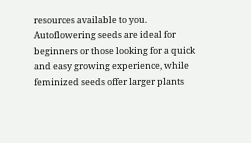resources available to you. Autoflowering seeds are ideal for beginners or those looking for a quick and easy growing experience, while feminized seeds offer larger plants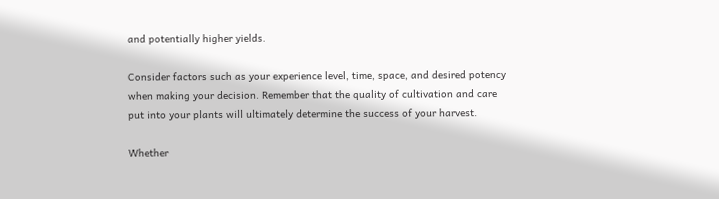and potentially higher yields.

Consider factors such as your experience level, time, space, and desired potency when making your decision. Remember that the quality of cultivation and care put into your plants will ultimately determine the success of your harvest.

Whether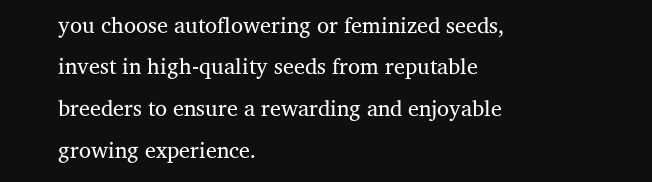you choose autoflowering or feminized seeds, invest in high-quality seeds from reputable breeders to ensure a rewarding and enjoyable growing experience.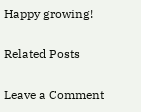Happy growing!

Related Posts

Leave a Comment